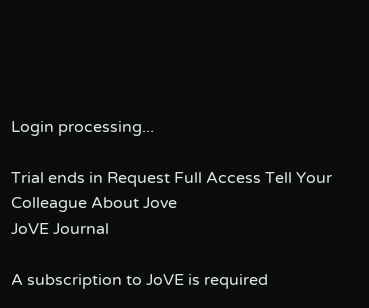Login processing...

Trial ends in Request Full Access Tell Your Colleague About Jove
JoVE Journal

A subscription to JoVE is required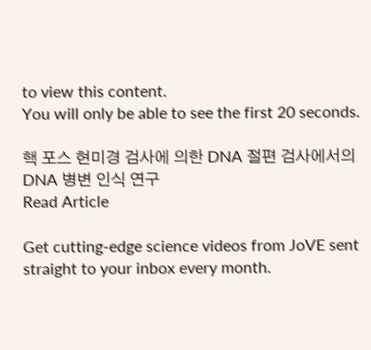to view this content.
You will only be able to see the first 20 seconds.

핵 포스 현미경 검사에 의한 DNA 절편 검사에서의 DNA 병변 인식 연구
Read Article

Get cutting-edge science videos from JoVE sent straight to your inbox every month.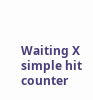Waiting X
simple hit counter